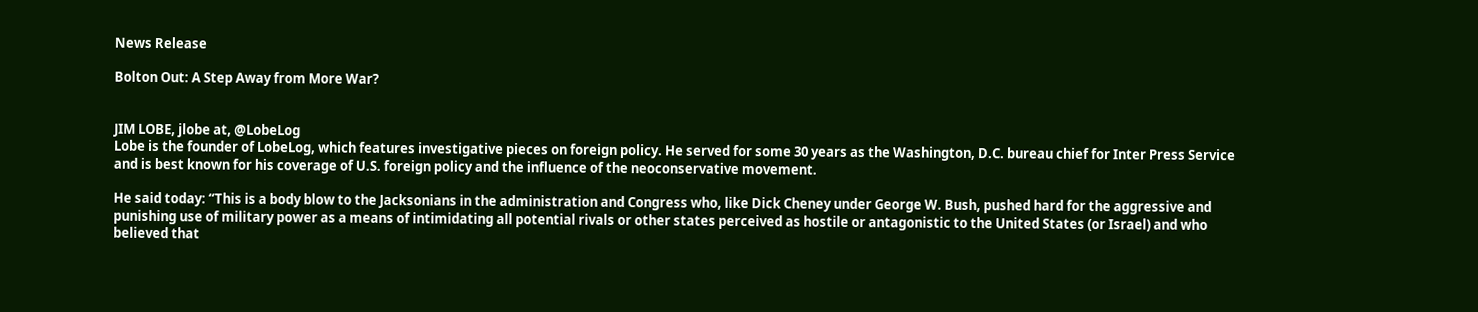News Release

Bolton Out: A Step Away from More War?


JIM LOBE, jlobe at, @LobeLog
Lobe is the founder of LobeLog, which features investigative pieces on foreign policy. He served for some 30 years as the Washington, D.C. bureau chief for Inter Press Service and is best known for his coverage of U.S. foreign policy and the influence of the neoconservative movement.

He said today: “This is a body blow to the Jacksonians in the administration and Congress who, like Dick Cheney under George W. Bush, pushed hard for the aggressive and punishing use of military power as a means of intimidating all potential rivals or other states perceived as hostile or antagonistic to the United States (or Israel) and who believed that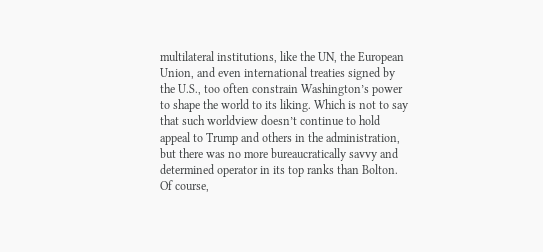multilateral institutions, like the UN, the European Union, and even international treaties signed by the U.S., too often constrain Washington’s power to shape the world to its liking. Which is not to say that such worldview doesn’t continue to hold appeal to Trump and others in the administration, but there was no more bureaucratically savvy and determined operator in its top ranks than Bolton. Of course,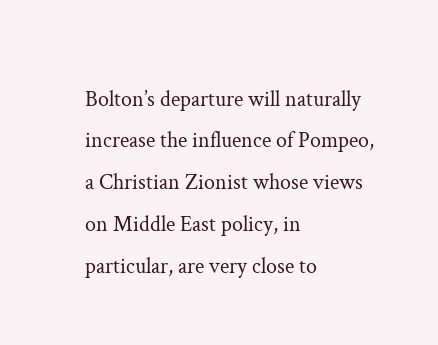Bolton’s departure will naturally increase the influence of Pompeo, a Christian Zionist whose views on Middle East policy, in particular, are very close to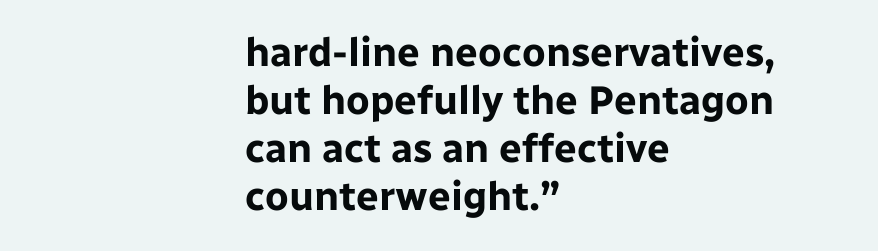hard-line neoconservatives, but hopefully the Pentagon can act as an effective counterweight.”